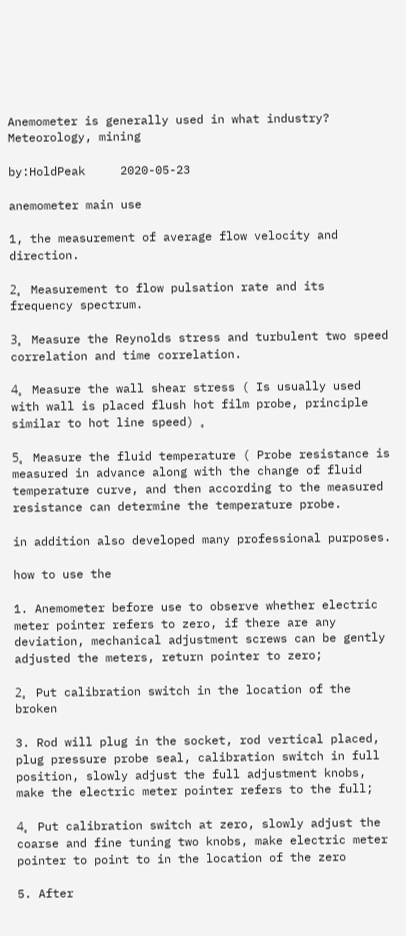Anemometer is generally used in what industry? Meteorology, mining

by:HoldPeak     2020-05-23

anemometer main use

1, the measurement of average flow velocity and direction.

2。 Measurement to flow pulsation rate and its frequency spectrum.

3。 Measure the Reynolds stress and turbulent two speed correlation and time correlation.

4。 Measure the wall shear stress ( Is usually used with wall is placed flush hot film probe, principle similar to hot line speed) 。

5。 Measure the fluid temperature ( Probe resistance is measured in advance along with the change of fluid temperature curve, and then according to the measured resistance can determine the temperature probe.

in addition also developed many professional purposes.

how to use the

1. Anemometer before use to observe whether electric meter pointer refers to zero, if there are any deviation, mechanical adjustment screws can be gently adjusted the meters, return pointer to zero;

2。 Put calibration switch in the location of the broken

3. Rod will plug in the socket, rod vertical placed, plug pressure probe seal, calibration switch in full position, slowly adjust the full adjustment knobs, make the electric meter pointer refers to the full;

4。 Put calibration switch at zero, slowly adjust the coarse and fine tuning two knobs, make electric meter pointer to point to in the location of the zero

5. After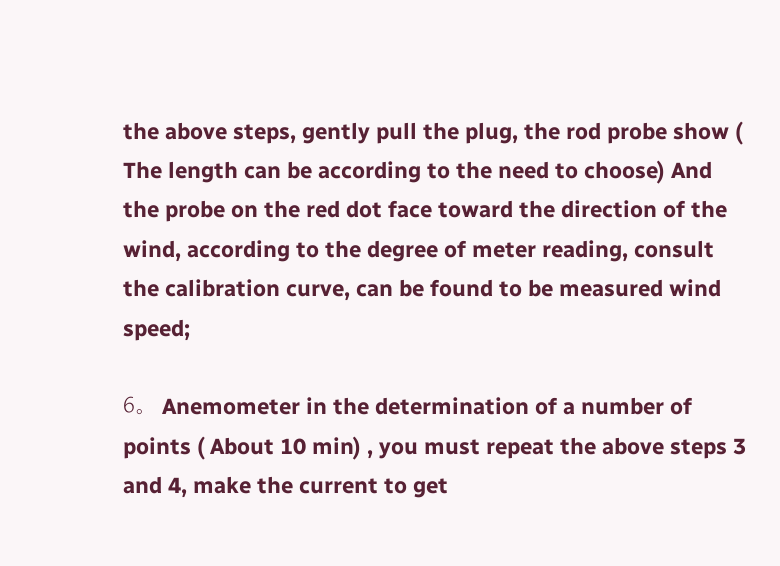the above steps, gently pull the plug, the rod probe show ( The length can be according to the need to choose) And the probe on the red dot face toward the direction of the wind, according to the degree of meter reading, consult the calibration curve, can be found to be measured wind speed;

6。 Anemometer in the determination of a number of points ( About 10 min) , you must repeat the above steps 3 and 4, make the current to get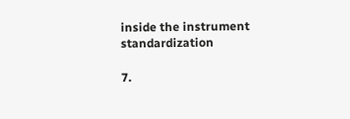inside the instrument standardization

7.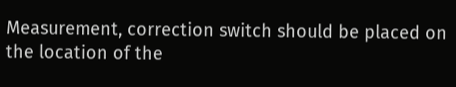Measurement, correction switch should be placed on the location of the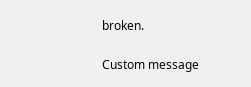broken.

Custom message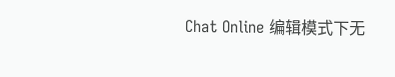Chat Online 编辑模式下无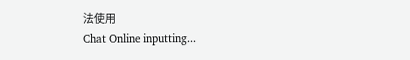法使用
Chat Online inputting...